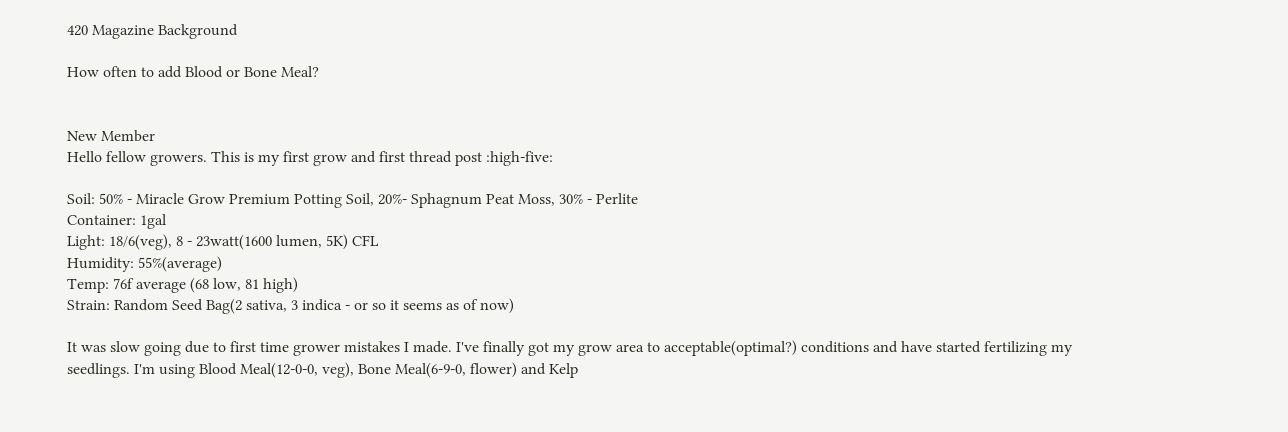420 Magazine Background

How often to add Blood or Bone Meal?


New Member
Hello fellow growers. This is my first grow and first thread post :high-five:

Soil: 50% - Miracle Grow Premium Potting Soil, 20%- Sphagnum Peat Moss, 30% - Perlite
Container: 1gal
Light: 18/6(veg), 8 - 23watt(1600 lumen, 5K) CFL
Humidity: 55%(average)
Temp: 76f average (68 low, 81 high)
Strain: Random Seed Bag(2 sativa, 3 indica - or so it seems as of now)

It was slow going due to first time grower mistakes I made. I've finally got my grow area to acceptable(optimal?) conditions and have started fertilizing my seedlings. I'm using Blood Meal(12-0-0, veg), Bone Meal(6-9-0, flower) and Kelp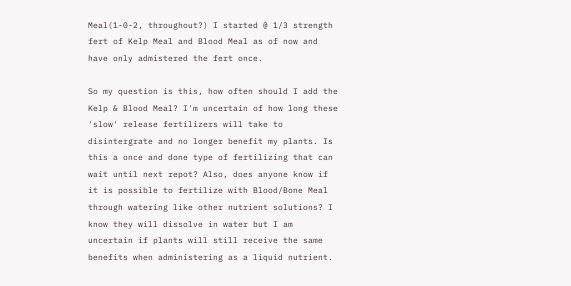Meal(1-0-2, throughout?) I started @ 1/3 strength fert of Kelp Meal and Blood Meal as of now and have only admistered the fert once.

So my question is this, how often should I add the Kelp & Blood Meal? I'm uncertain of how long these 'slow' release fertilizers will take to disintergrate and no longer benefit my plants. Is this a once and done type of fertilizing that can wait until next repot? Also, does anyone know if it is possible to fertilize with Blood/Bone Meal through watering like other nutrient solutions? I know they will dissolve in water but I am uncertain if plants will still receive the same benefits when administering as a liquid nutrient.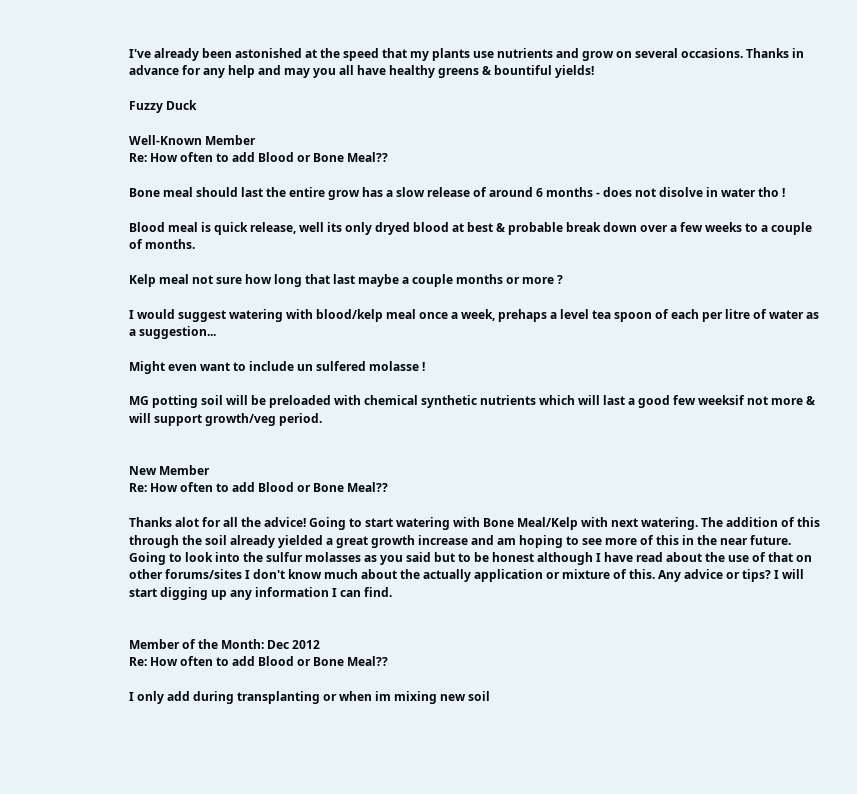I've already been astonished at the speed that my plants use nutrients and grow on several occasions. Thanks in advance for any help and may you all have healthy greens & bountiful yields!

Fuzzy Duck

Well-Known Member
Re: How often to add Blood or Bone Meal??

Bone meal should last the entire grow has a slow release of around 6 months - does not disolve in water tho !

Blood meal is quick release, well its only dryed blood at best & probable break down over a few weeks to a couple of months.

Kelp meal not sure how long that last maybe a couple months or more ?

I would suggest watering with blood/kelp meal once a week, prehaps a level tea spoon of each per litre of water as a suggestion...

Might even want to include un sulfered molasse !

MG potting soil will be preloaded with chemical synthetic nutrients which will last a good few weeksif not more & will support growth/veg period.


New Member
Re: How often to add Blood or Bone Meal??

Thanks alot for all the advice! Going to start watering with Bone Meal/Kelp with next watering. The addition of this through the soil already yielded a great growth increase and am hoping to see more of this in the near future. Going to look into the sulfur molasses as you said but to be honest although I have read about the use of that on other forums/sites I don't know much about the actually application or mixture of this. Any advice or tips? I will start digging up any information I can find.


Member of the Month: Dec 2012
Re: How often to add Blood or Bone Meal??

I only add during transplanting or when im mixing new soil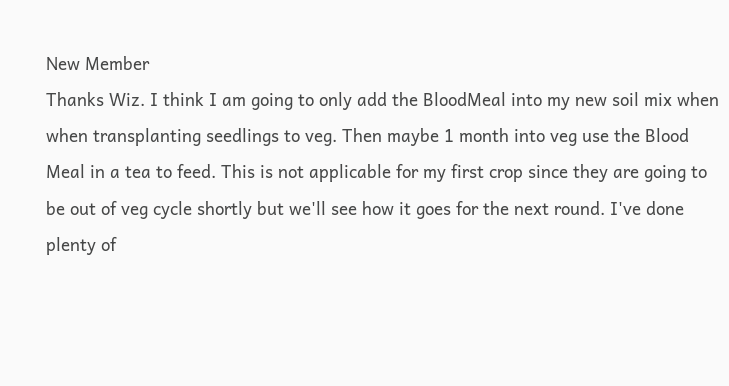New Member
Thanks Wiz. I think I am going to only add the BloodMeal into my new soil mix when when transplanting seedlings to veg. Then maybe 1 month into veg use the Blood Meal in a tea to feed. This is not applicable for my first crop since they are going to be out of veg cycle shortly but we'll see how it goes for the next round. I've done plenty of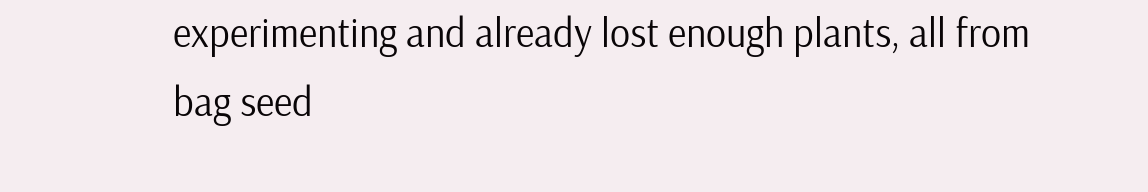experimenting and already lost enough plants, all from bag seed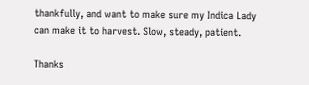thankfully, and want to make sure my Indica Lady can make it to harvest. Slow, steady, patient.

Thanks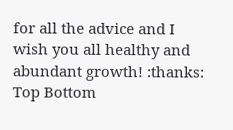for all the advice and I wish you all healthy and abundant growth! :thanks:
Top Bottom